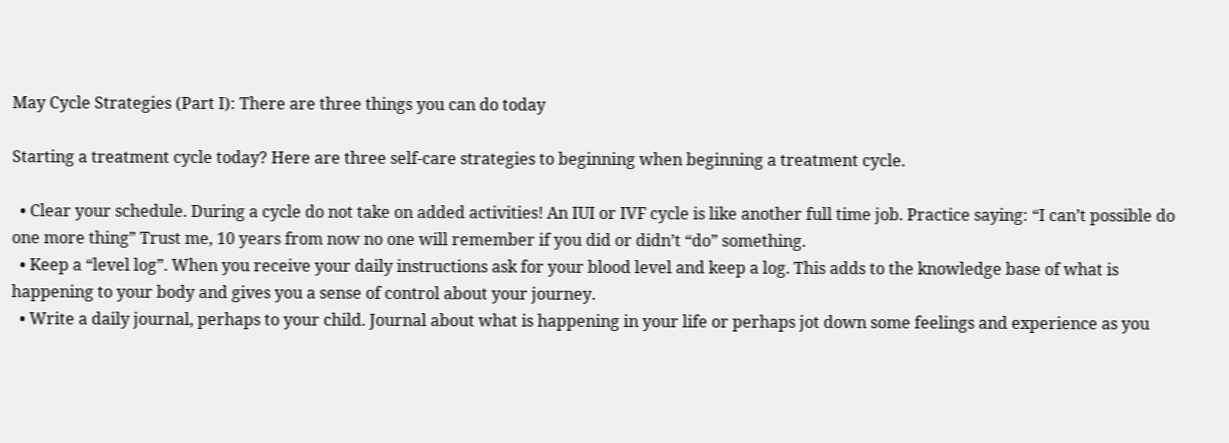May Cycle Strategies (Part I): There are three things you can do today

Starting a treatment cycle today? Here are three self-care strategies to beginning when beginning a treatment cycle.

  • Clear your schedule. During a cycle do not take on added activities! An IUI or IVF cycle is like another full time job. Practice saying: “I can’t possible do one more thing” Trust me, 10 years from now no one will remember if you did or didn’t “do” something.
  • Keep a “level log”. When you receive your daily instructions ask for your blood level and keep a log. This adds to the knowledge base of what is happening to your body and gives you a sense of control about your journey.
  • Write a daily journal, perhaps to your child. Journal about what is happening in your life or perhaps jot down some feelings and experience as you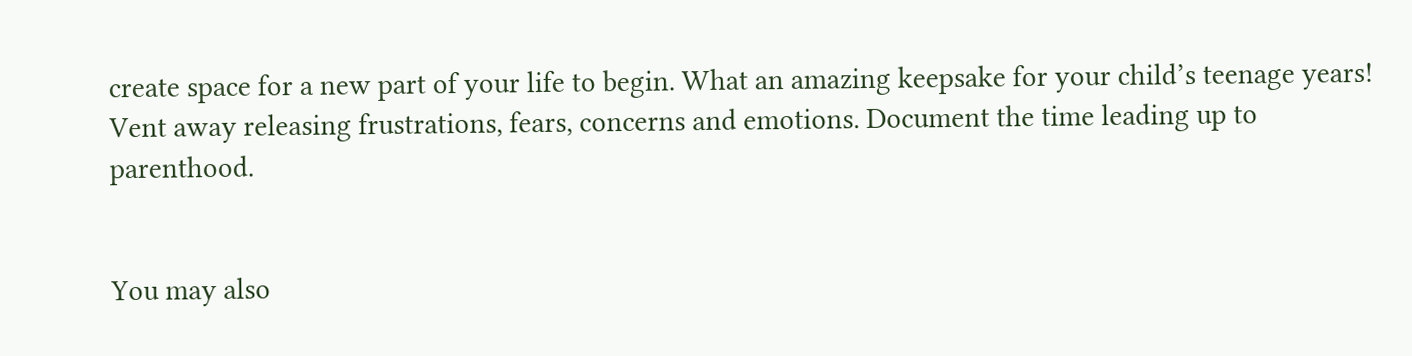create space for a new part of your life to begin. What an amazing keepsake for your child’s teenage years! Vent away releasing frustrations, fears, concerns and emotions. Document the time leading up to parenthood.


You may also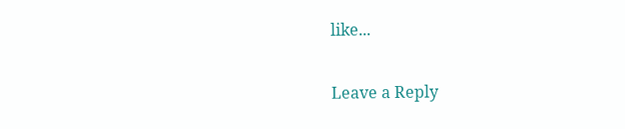like...

Leave a Reply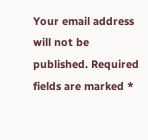Your email address will not be published. Required fields are marked *